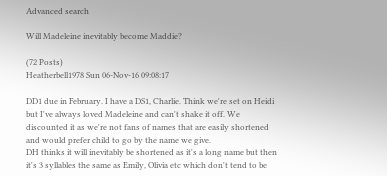Advanced search

Will Madeleine inevitably become Maddie?

(72 Posts)
Heatherbell1978 Sun 06-Nov-16 09:08:17

DD1 due in February. I have a DS1, Charlie. Think we're set on Heidi but I've always loved Madeleine and can't shake it off. We discounted it as we're not fans of names that are easily shortened and would prefer child to go by the name we give.
DH thinks it will inevitably be shortened as it's a long name but then it's 3 syllables the same as Emily, Olivia etc which don't tend to be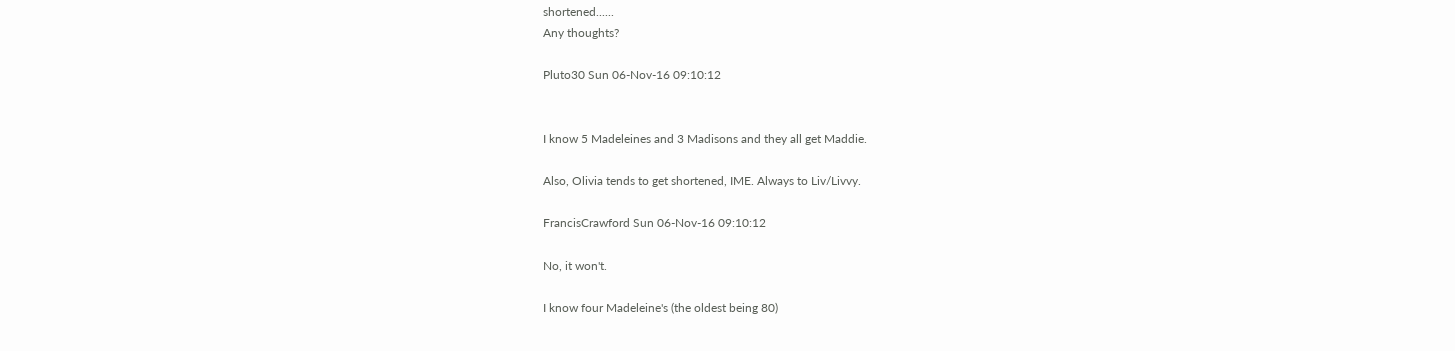shortened......
Any thoughts?

Pluto30 Sun 06-Nov-16 09:10:12


I know 5 Madeleines and 3 Madisons and they all get Maddie.

Also, Olivia tends to get shortened, IME. Always to Liv/Livvy.

FrancisCrawford Sun 06-Nov-16 09:10:12

No, it won't.

I know four Madeleine's (the oldest being 80)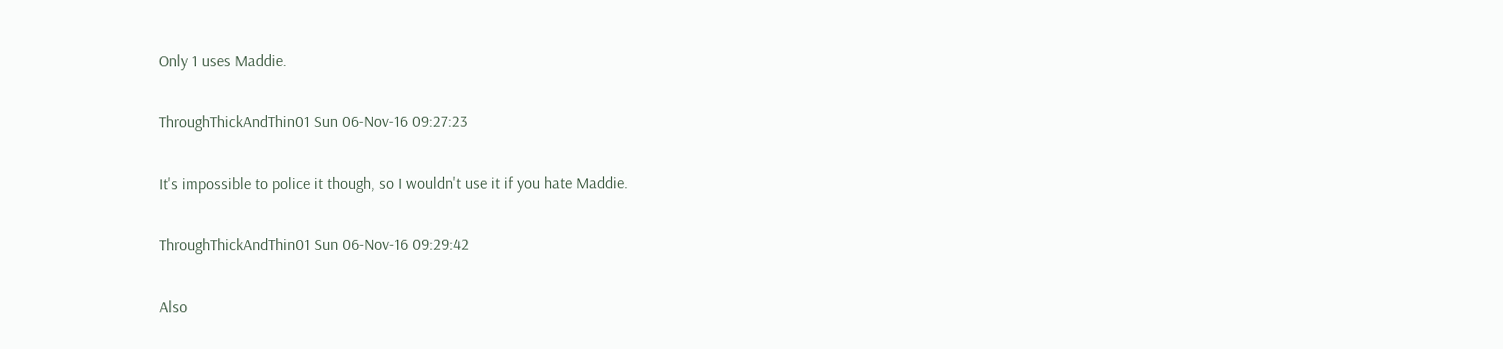Only 1 uses Maddie.

ThroughThickAndThin01 Sun 06-Nov-16 09:27:23

It's impossible to police it though, so I wouldn't use it if you hate Maddie.

ThroughThickAndThin01 Sun 06-Nov-16 09:29:42

Also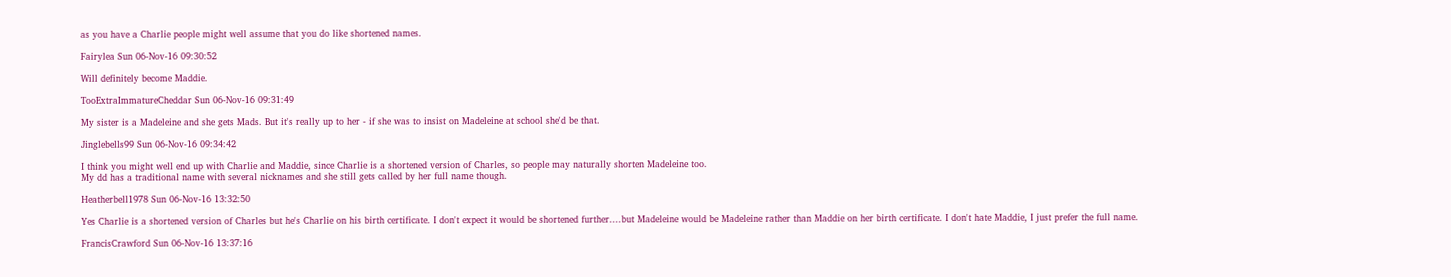as you have a Charlie people might well assume that you do like shortened names.

Fairylea Sun 06-Nov-16 09:30:52

Will definitely become Maddie.

TooExtraImmatureCheddar Sun 06-Nov-16 09:31:49

My sister is a Madeleine and she gets Mads. But it's really up to her - if she was to insist on Madeleine at school she'd be that.

Jinglebells99 Sun 06-Nov-16 09:34:42

I think you might well end up with Charlie and Maddie, since Charlie is a shortened version of Charles, so people may naturally shorten Madeleine too.
My dd has a traditional name with several nicknames and she still gets called by her full name though.

Heatherbell1978 Sun 06-Nov-16 13:32:50

Yes Charlie is a shortened version of Charles but he's Charlie on his birth certificate. I don't expect it would be shortened further....but Madeleine would be Madeleine rather than Maddie on her birth certificate. I don't hate Maddie, I just prefer the full name.

FrancisCrawford Sun 06-Nov-16 13:37:16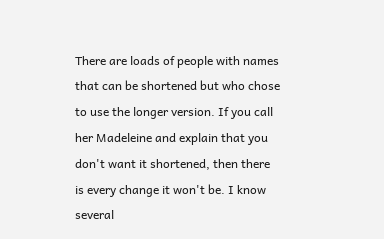There are loads of people with names that can be shortened but who chose to use the longer version. If you call her Madeleine and explain that you don't want it shortened, then there is every change it won't be. I know several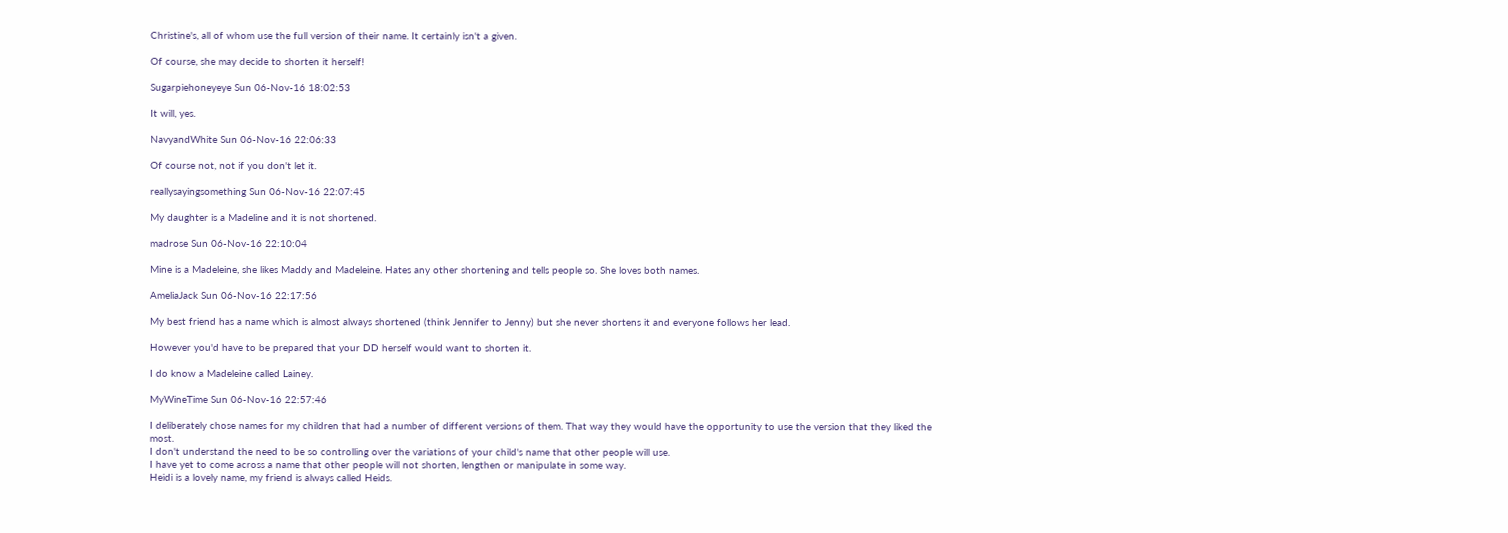Christine's, all of whom use the full version of their name. It certainly isn't a given.

Of course, she may decide to shorten it herself!

Sugarpiehoneyeye Sun 06-Nov-16 18:02:53

It will, yes.

NavyandWhite Sun 06-Nov-16 22:06:33

Of course not, not if you don't let it.

reallysayingsomething Sun 06-Nov-16 22:07:45

My daughter is a Madeline and it is not shortened.

madrose Sun 06-Nov-16 22:10:04

Mine is a Madeleine, she likes Maddy and Madeleine. Hates any other shortening and tells people so. She loves both names.

AmeliaJack Sun 06-Nov-16 22:17:56

My best friend has a name which is almost always shortened (think Jennifer to Jenny) but she never shortens it and everyone follows her lead.

However you'd have to be prepared that your DD herself would want to shorten it.

I do know a Madeleine called Lainey.

MyWineTime Sun 06-Nov-16 22:57:46

I deliberately chose names for my children that had a number of different versions of them. That way they would have the opportunity to use the version that they liked the most.
I don't understand the need to be so controlling over the variations of your child's name that other people will use.
I have yet to come across a name that other people will not shorten, lengthen or manipulate in some way.
Heidi is a lovely name, my friend is always called Heids.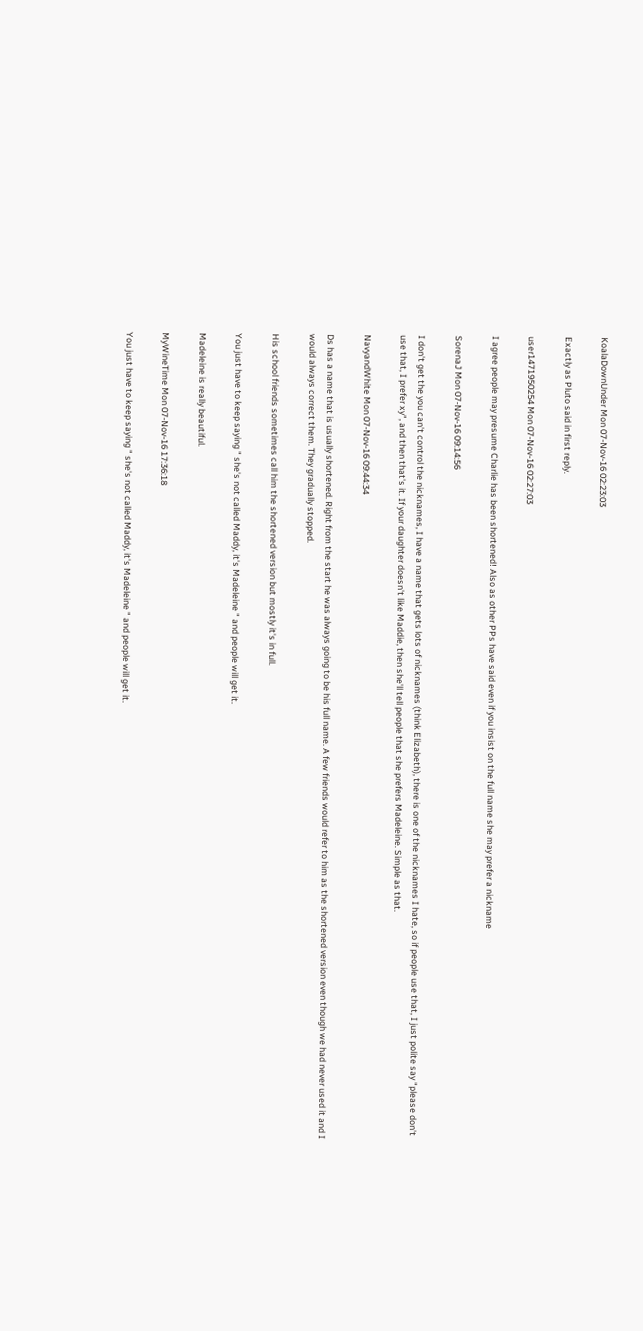KoalaDownUnder Mon 07-Nov-16 02:23:03

Exactly as Pluto said in first reply.

user1471950254 Mon 07-Nov-16 02:27:03

I agree people may presume Charlie has been shortened! Also as other PPs have said even if you insist on the full name she may prefer a nickname

SorenaJ Mon 07-Nov-16 09:14:56

I don't get the you can't control the nicknames, I have a name that gets lots of nicknames (think Elizabeth), there is one of the nicknames I hate, so if people use that, I just polite say "please don't use that, I prefer xy", and then that's it. If your daughter doesn't like Maddie, then she'll tell people that she prefers Madeleine. Simple as that.

NavyandWhite Mon 07-Nov-16 09:44:34

Ds has a name that is usually shortened. Right from the start he was always going to be his full name. A few friends would refer to him as the shortened version even though we had never used it and I would always correct them. They gradually stopped.

His school friends sometimes call him the shortened version but mostly it's in full.

You just have to keep saying " she's not called Maddy, it's Madeleine " and people will get it.

Madeleine is really beautiful.

MyWineTime Mon 07-Nov-16 17:36:18

You just have to keep saying " she's not called Maddy, it's Madeleine " and people will get it.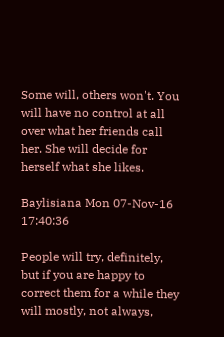Some will, others won't. You will have no control at all over what her friends call her. She will decide for herself what she likes.

Baylisiana Mon 07-Nov-16 17:40:36

People will try, definitely, but if you are happy to correct them for a while they will mostly, not always,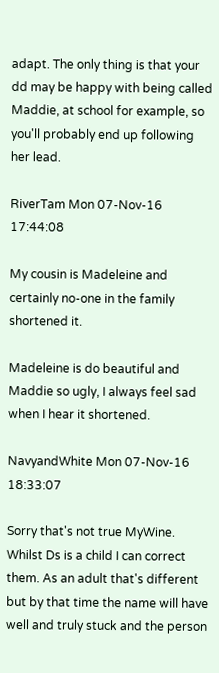adapt. The only thing is that your dd may be happy with being called Maddie, at school for example, so you'll probably end up following her lead.

RiverTam Mon 07-Nov-16 17:44:08

My cousin is Madeleine and certainly no-one in the family shortened it.

Madeleine is do beautiful and Maddie so ugly, I always feel sad when I hear it shortened.

NavyandWhite Mon 07-Nov-16 18:33:07

Sorry that's not true MyWine. Whilst Ds is a child I can correct them. As an adult that's different but by that time the name will have well and truly stuck and the person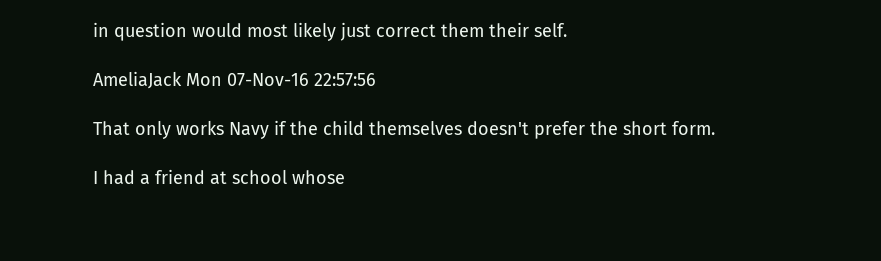in question would most likely just correct them their self.

AmeliaJack Mon 07-Nov-16 22:57:56

That only works Navy if the child themselves doesn't prefer the short form.

I had a friend at school whose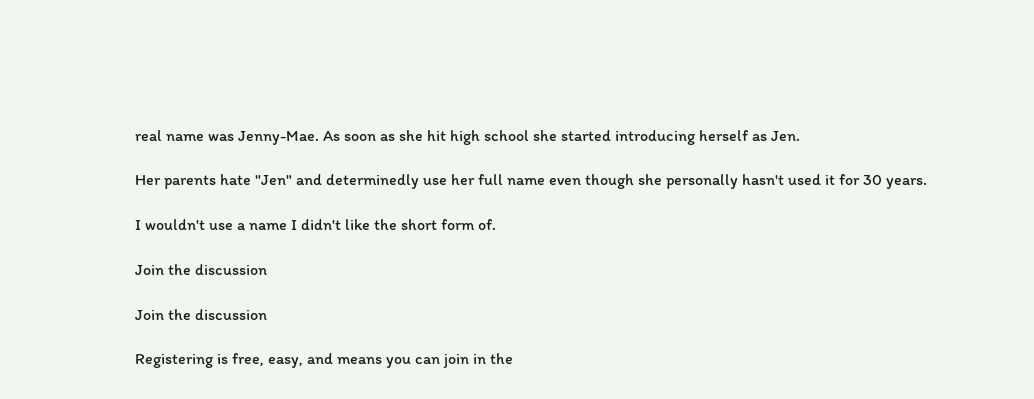real name was Jenny-Mae. As soon as she hit high school she started introducing herself as Jen.

Her parents hate "Jen" and determinedly use her full name even though she personally hasn't used it for 30 years.

I wouldn't use a name I didn't like the short form of.

Join the discussion

Join the discussion

Registering is free, easy, and means you can join in the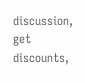discussion, get discounts,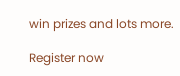win prizes and lots more.

Register now